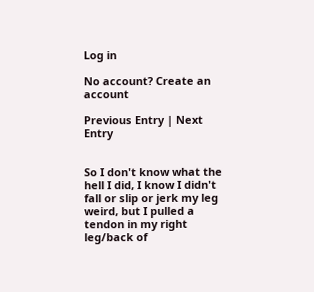Log in

No account? Create an account

Previous Entry | Next Entry


So I don't know what the hell I did, I know I didn't fall or slip or jerk my leg weird, but I pulled a tendon in my right leg/back of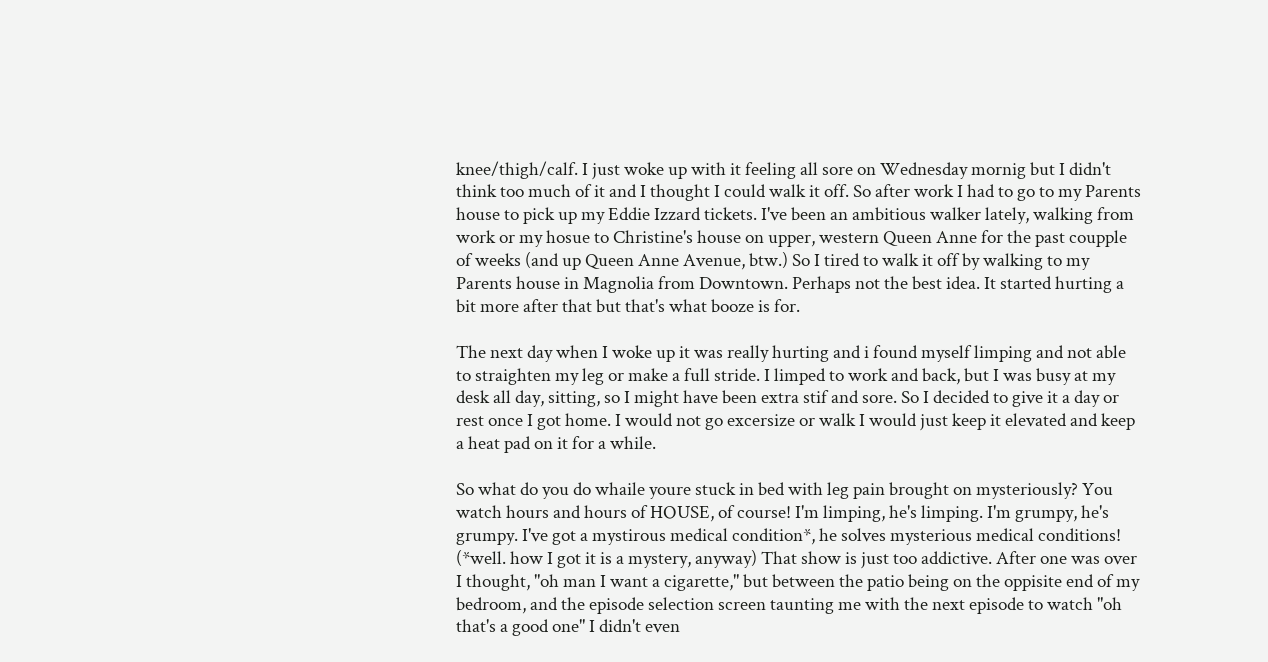knee/thigh/calf. I just woke up with it feeling all sore on Wednesday mornig but I didn't think too much of it and I thought I could walk it off. So after work I had to go to my Parents house to pick up my Eddie Izzard tickets. I've been an ambitious walker lately, walking from work or my hosue to Christine's house on upper, western Queen Anne for the past coupple of weeks (and up Queen Anne Avenue, btw.) So I tired to walk it off by walking to my Parents house in Magnolia from Downtown. Perhaps not the best idea. It started hurting a bit more after that but that's what booze is for.

The next day when I woke up it was really hurting and i found myself limping and not able to straighten my leg or make a full stride. I limped to work and back, but I was busy at my desk all day, sitting, so I might have been extra stif and sore. So I decided to give it a day or rest once I got home. I would not go excersize or walk I would just keep it elevated and keep a heat pad on it for a while.

So what do you do whaile youre stuck in bed with leg pain brought on mysteriously? You watch hours and hours of HOUSE, of course! I'm limping, he's limping. I'm grumpy, he's grumpy. I've got a mystirous medical condition*, he solves mysterious medical conditions! (*well. how I got it is a mystery, anyway) That show is just too addictive. After one was over I thought, "oh man I want a cigarette," but between the patio being on the oppisite end of my bedroom, and the episode selection screen taunting me with the next episode to watch "oh that's a good one" I didn't even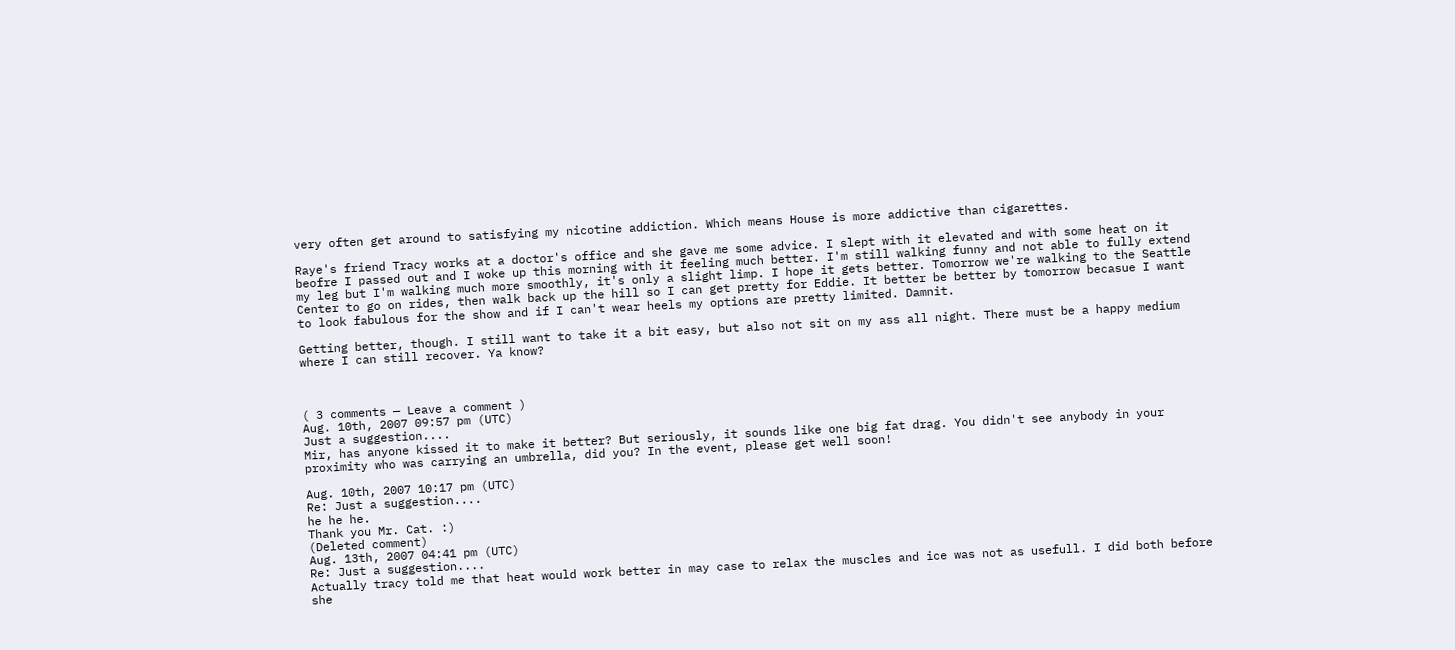very often get around to satisfying my nicotine addiction. Which means House is more addictive than cigarettes.

Raye's friend Tracy works at a doctor's office and she gave me some advice. I slept with it elevated and with some heat on it beofre I passed out and I woke up this morning with it feeling much better. I'm still walking funny and not able to fully extend my leg but I'm walking much more smoothly, it's only a slight limp. I hope it gets better. Tomorrow we're walking to the Seattle Center to go on rides, then walk back up the hill so I can get pretty for Eddie. It better be better by tomorrow becasue I want to look fabulous for the show and if I can't wear heels my options are pretty limited. Damnit.

Getting better, though. I still want to take it a bit easy, but also not sit on my ass all night. There must be a happy medium where I can still recover. Ya know?



( 3 comments — Leave a comment )
Aug. 10th, 2007 09:57 pm (UTC)
Just a suggestion....
Mir, has anyone kissed it to make it better? But seriously, it sounds like one big fat drag. You didn't see anybody in your proximity who was carrying an umbrella, did you? In the event, please get well soon!

Aug. 10th, 2007 10:17 pm (UTC)
Re: Just a suggestion....
he he he.
Thank you Mr. Cat. :)
(Deleted comment)
Aug. 13th, 2007 04:41 pm (UTC)
Re: Just a suggestion....
Actually tracy told me that heat would work better in may case to relax the muscles and ice was not as usefull. I did both before she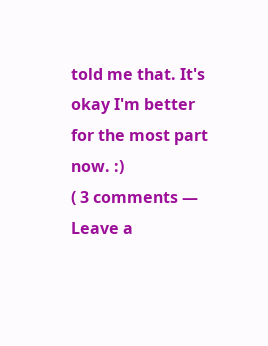told me that. It's okay I'm better for the most part now. :)
( 3 comments — Leave a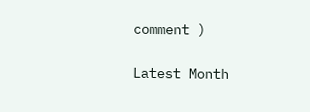comment )

Latest Month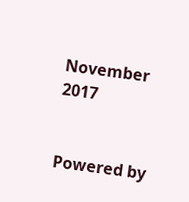November 2017


Powered by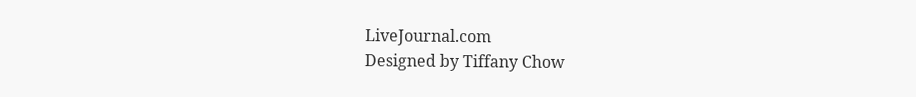LiveJournal.com
Designed by Tiffany Chow